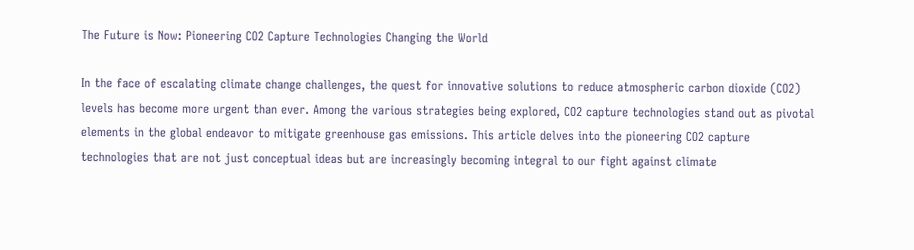The Future is Now: Pioneering CO2 Capture Technologies Changing the World

In the face of escalating climate change challenges, the quest for innovative solutions to reduce atmospheric carbon dioxide (CO2) levels has become more urgent than ever. Among the various strategies being explored, CO2 capture technologies stand out as pivotal elements in the global endeavor to mitigate greenhouse gas emissions. This article delves into the pioneering CO2 capture technologies that are not just conceptual ideas but are increasingly becoming integral to our fight against climate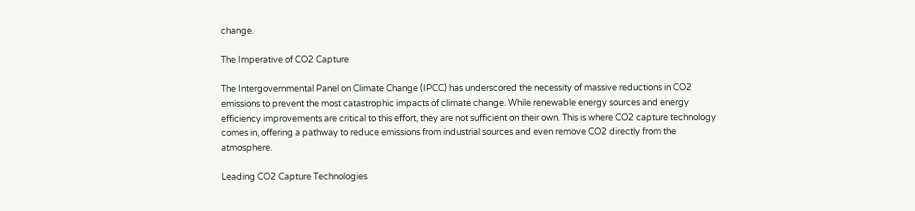change.

The Imperative of CO2 Capture

The Intergovernmental Panel on Climate Change (IPCC) has underscored the necessity of massive reductions in CO2 emissions to prevent the most catastrophic impacts of climate change. While renewable energy sources and energy efficiency improvements are critical to this effort, they are not sufficient on their own. This is where CO2 capture technology comes in, offering a pathway to reduce emissions from industrial sources and even remove CO2 directly from the atmosphere.

Leading CO2 Capture Technologies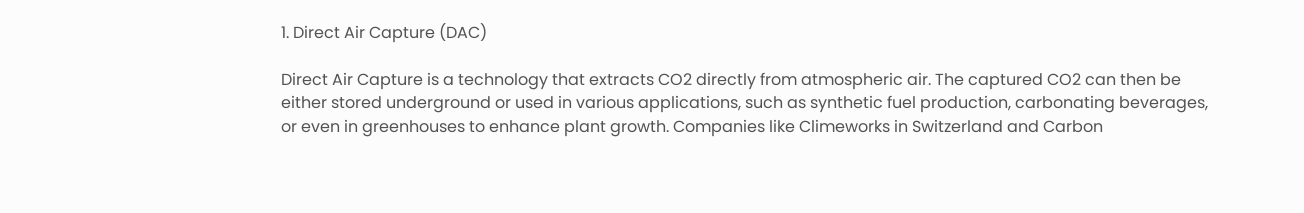1. Direct Air Capture (DAC)

Direct Air Capture is a technology that extracts CO2 directly from atmospheric air. The captured CO2 can then be either stored underground or used in various applications, such as synthetic fuel production, carbonating beverages, or even in greenhouses to enhance plant growth. Companies like Climeworks in Switzerland and Carbon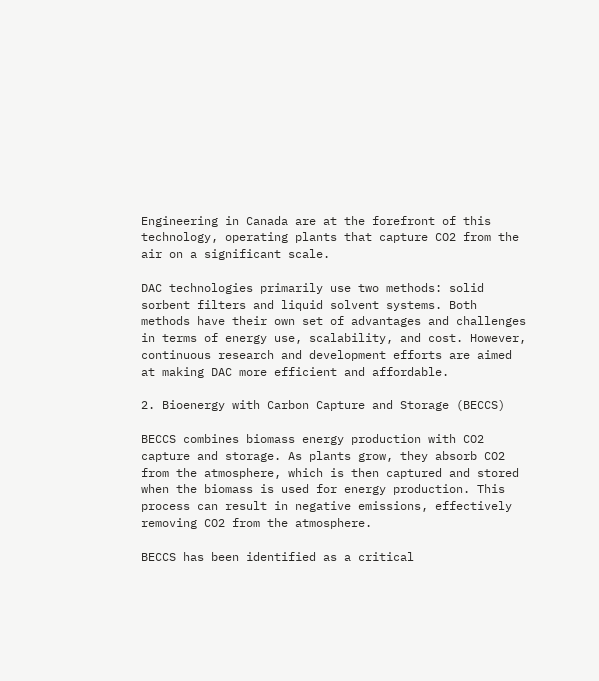Engineering in Canada are at the forefront of this technology, operating plants that capture CO2 from the air on a significant scale.

DAC technologies primarily use two methods: solid sorbent filters and liquid solvent systems. Both methods have their own set of advantages and challenges in terms of energy use, scalability, and cost. However, continuous research and development efforts are aimed at making DAC more efficient and affordable.

2. Bioenergy with Carbon Capture and Storage (BECCS)

BECCS combines biomass energy production with CO2 capture and storage. As plants grow, they absorb CO2 from the atmosphere, which is then captured and stored when the biomass is used for energy production. This process can result in negative emissions, effectively removing CO2 from the atmosphere.

BECCS has been identified as a critical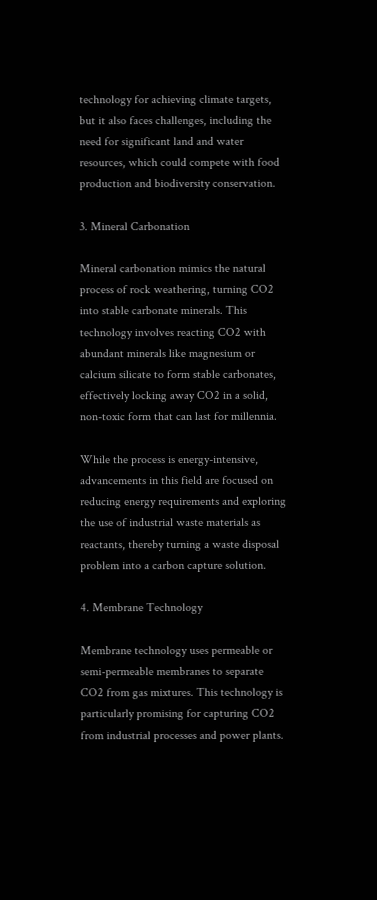technology for achieving climate targets, but it also faces challenges, including the need for significant land and water resources, which could compete with food production and biodiversity conservation.

3. Mineral Carbonation

Mineral carbonation mimics the natural process of rock weathering, turning CO2 into stable carbonate minerals. This technology involves reacting CO2 with abundant minerals like magnesium or calcium silicate to form stable carbonates, effectively locking away CO2 in a solid, non-toxic form that can last for millennia.

While the process is energy-intensive, advancements in this field are focused on reducing energy requirements and exploring the use of industrial waste materials as reactants, thereby turning a waste disposal problem into a carbon capture solution.

4. Membrane Technology

Membrane technology uses permeable or semi-permeable membranes to separate CO2 from gas mixtures. This technology is particularly promising for capturing CO2 from industrial processes and power plants.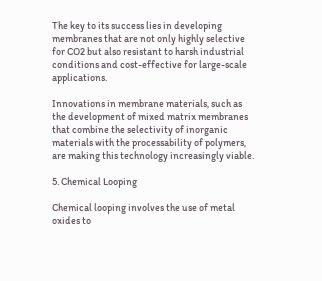The key to its success lies in developing membranes that are not only highly selective for CO2 but also resistant to harsh industrial conditions and cost-effective for large-scale applications.

Innovations in membrane materials, such as the development of mixed matrix membranes that combine the selectivity of inorganic materials with the processability of polymers, are making this technology increasingly viable.

5. Chemical Looping

Chemical looping involves the use of metal oxides to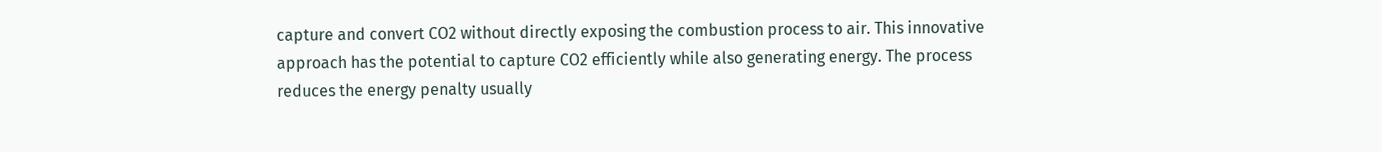capture and convert CO2 without directly exposing the combustion process to air. This innovative approach has the potential to capture CO2 efficiently while also generating energy. The process reduces the energy penalty usually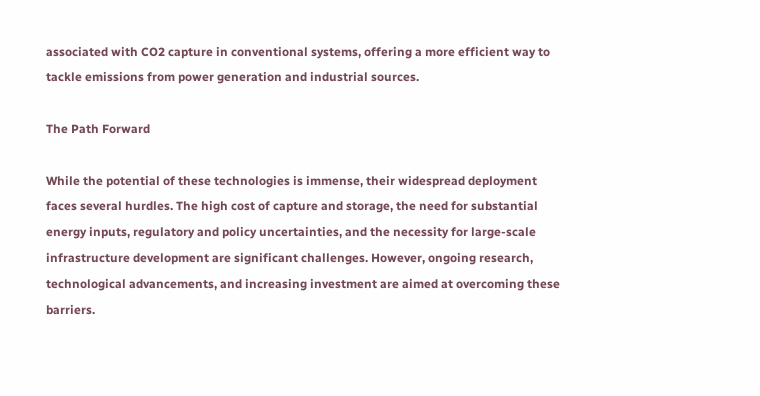associated with CO2 capture in conventional systems, offering a more efficient way to tackle emissions from power generation and industrial sources.

The Path Forward

While the potential of these technologies is immense, their widespread deployment faces several hurdles. The high cost of capture and storage, the need for substantial energy inputs, regulatory and policy uncertainties, and the necessity for large-scale infrastructure development are significant challenges. However, ongoing research, technological advancements, and increasing investment are aimed at overcoming these barriers.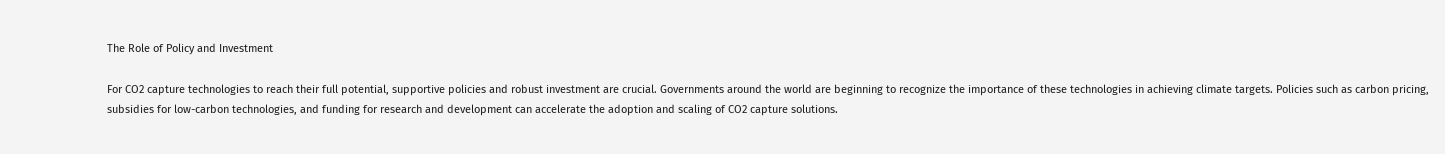The Role of Policy and Investment

For CO2 capture technologies to reach their full potential, supportive policies and robust investment are crucial. Governments around the world are beginning to recognize the importance of these technologies in achieving climate targets. Policies such as carbon pricing, subsidies for low-carbon technologies, and funding for research and development can accelerate the adoption and scaling of CO2 capture solutions.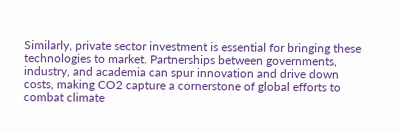Similarly, private sector investment is essential for bringing these technologies to market. Partnerships between governments, industry, and academia can spur innovation and drive down costs, making CO2 capture a cornerstone of global efforts to combat climate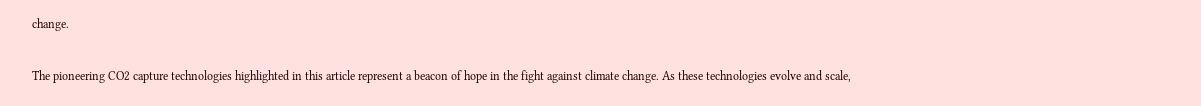change.


The pioneering CO2 capture technologies highlighted in this article represent a beacon of hope in the fight against climate change. As these technologies evolve and scale,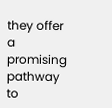they offer a promising pathway to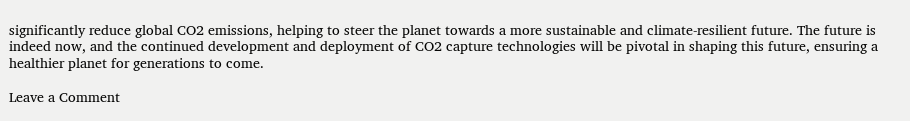significantly reduce global CO2 emissions, helping to steer the planet towards a more sustainable and climate-resilient future. The future is indeed now, and the continued development and deployment of CO2 capture technologies will be pivotal in shaping this future, ensuring a healthier planet for generations to come.

Leave a Comment